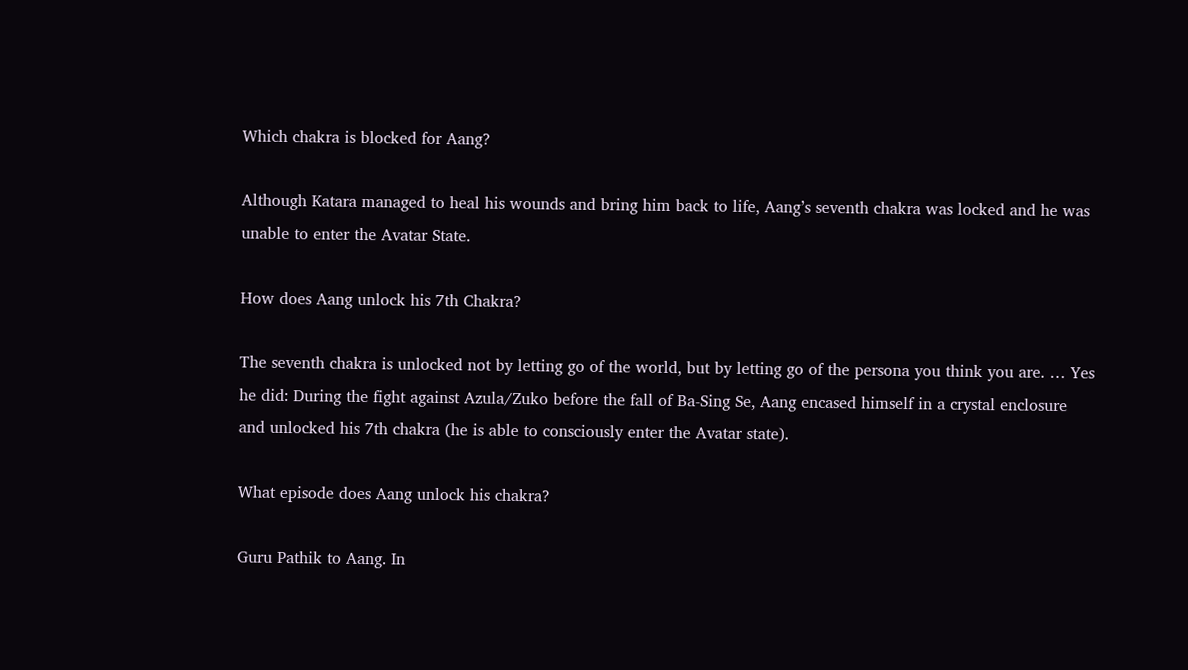Which chakra is blocked for Aang?

Although Katara managed to heal his wounds and bring him back to life, Aang’s seventh chakra was locked and he was unable to enter the Avatar State.

How does Aang unlock his 7th Chakra?

The seventh chakra is unlocked not by letting go of the world, but by letting go of the persona you think you are. … Yes he did: During the fight against Azula/Zuko before the fall of Ba-Sing Se, Aang encased himself in a crystal enclosure and unlocked his 7th chakra (he is able to consciously enter the Avatar state).

What episode does Aang unlock his chakra?

Guru Pathik to Aang. In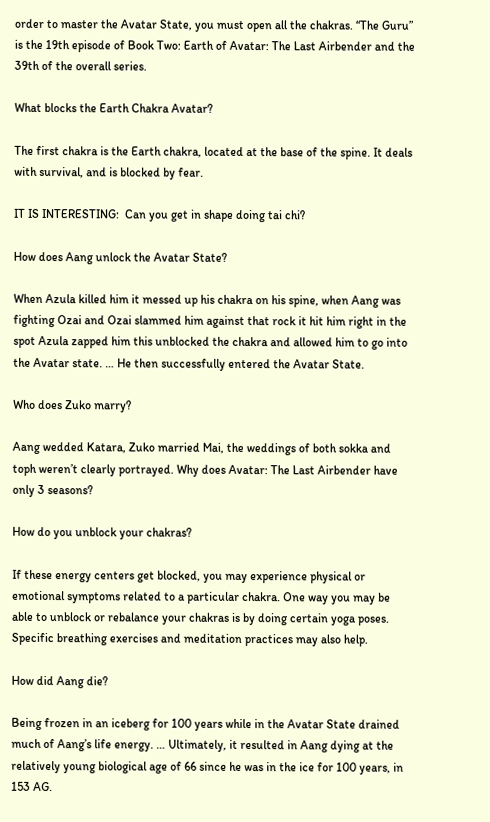order to master the Avatar State, you must open all the chakras. “The Guru” is the 19th episode of Book Two: Earth of Avatar: The Last Airbender and the 39th of the overall series.

What blocks the Earth Chakra Avatar?

The first chakra is the Earth chakra, located at the base of the spine. It deals with survival, and is blocked by fear.

IT IS INTERESTING:  Can you get in shape doing tai chi?

How does Aang unlock the Avatar State?

When Azula killed him it messed up his chakra on his spine, when Aang was fighting Ozai and Ozai slammed him against that rock it hit him right in the spot Azula zapped him this unblocked the chakra and allowed him to go into the Avatar state. … He then successfully entered the Avatar State.

Who does Zuko marry?

Aang wedded Katara, Zuko married Mai, the weddings of both sokka and toph weren’t clearly portrayed. Why does Avatar: The Last Airbender have only 3 seasons?

How do you unblock your chakras?

If these energy centers get blocked, you may experience physical or emotional symptoms related to a particular chakra. One way you may be able to unblock or rebalance your chakras is by doing certain yoga poses. Specific breathing exercises and meditation practices may also help.

How did Aang die?

Being frozen in an iceberg for 100 years while in the Avatar State drained much of Aang’s life energy. … Ultimately, it resulted in Aang dying at the relatively young biological age of 66 since he was in the ice for 100 years, in 153 AG.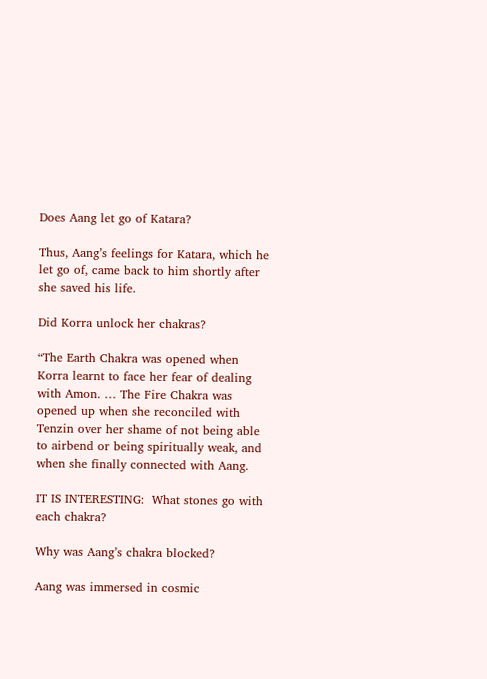Does Aang let go of Katara?

Thus, Aang’s feelings for Katara, which he let go of, came back to him shortly after she saved his life.

Did Korra unlock her chakras?

“The Earth Chakra was opened when Korra learnt to face her fear of dealing with Amon. … The Fire Chakra was opened up when she reconciled with Tenzin over her shame of not being able to airbend or being spiritually weak, and when she finally connected with Aang.

IT IS INTERESTING:  What stones go with each chakra?

Why was Aang’s chakra blocked?

Aang was immersed in cosmic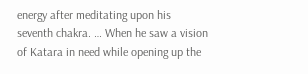energy after meditating upon his seventh chakra. … When he saw a vision of Katara in need while opening up the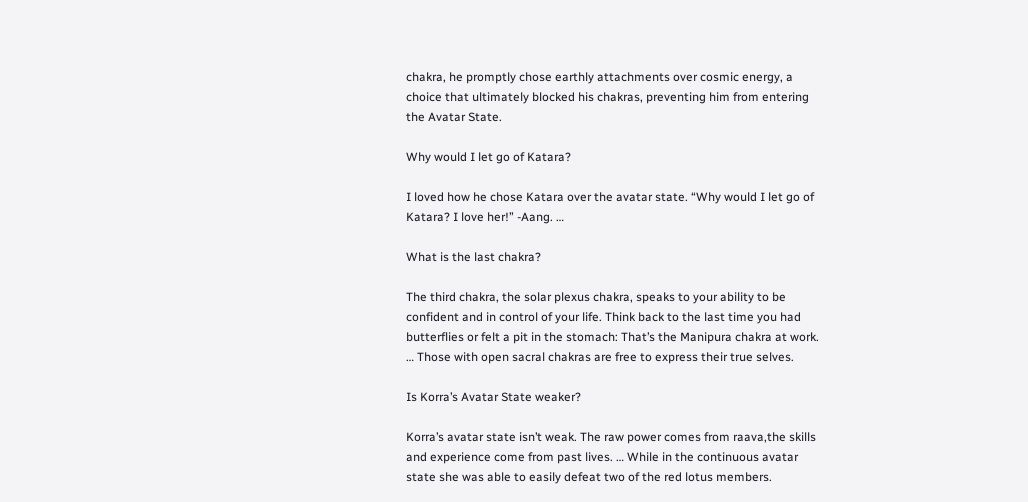chakra, he promptly chose earthly attachments over cosmic energy, a choice that ultimately blocked his chakras, preventing him from entering the Avatar State.

Why would I let go of Katara?

I loved how he chose Katara over the avatar state. “Why would I let go of Katara? I love her!” -Aang. …

What is the last chakra?

The third chakra, the solar plexus chakra, speaks to your ability to be confident and in control of your life. Think back to the last time you had butterflies or felt a pit in the stomach: That’s the Manipura chakra at work. … Those with open sacral chakras are free to express their true selves.

Is Korra’s Avatar State weaker?

Korra’s avatar state isn’t weak. The raw power comes from raava,the skills and experience come from past lives. … While in the continuous avatar state she was able to easily defeat two of the red lotus members.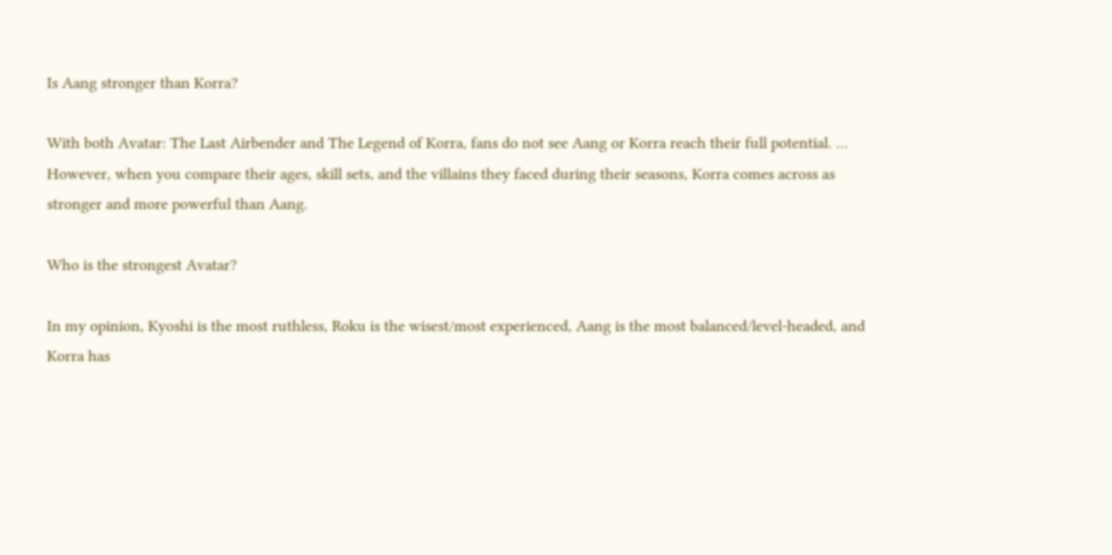Is Aang stronger than Korra?

With both Avatar: The Last Airbender and The Legend of Korra, fans do not see Aang or Korra reach their full potential. … However, when you compare their ages, skill sets, and the villains they faced during their seasons, Korra comes across as stronger and more powerful than Aang.

Who is the strongest Avatar?

In my opinion, Kyoshi is the most ruthless, Roku is the wisest/most experienced, Aang is the most balanced/level-headed, and Korra has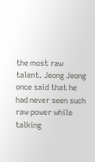the most raw talent. Jeong Jeong once said that he had never seen such raw power while talking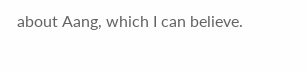about Aang, which I can believe.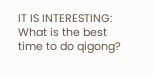IT IS INTERESTING:  What is the best time to do qigong?